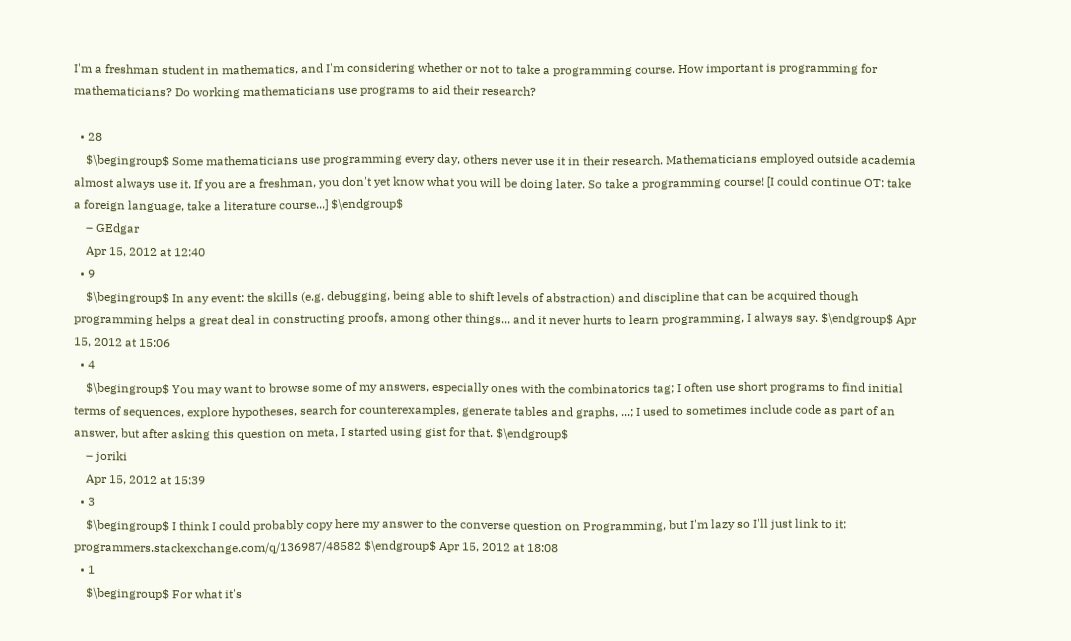I'm a freshman student in mathematics, and I'm considering whether or not to take a programming course. How important is programming for mathematicians? Do working mathematicians use programs to aid their research?

  • 28
    $\begingroup$ Some mathematicians use programming every day, others never use it in their research. Mathematicians employed outside academia almost always use it. If you are a freshman, you don't yet know what you will be doing later. So take a programming course! [I could continue OT: take a foreign language, take a literature course...] $\endgroup$
    – GEdgar
    Apr 15, 2012 at 12:40
  • 9
    $\begingroup$ In any event: the skills (e.g. debugging, being able to shift levels of abstraction) and discipline that can be acquired though programming helps a great deal in constructing proofs, among other things... and it never hurts to learn programming, I always say. $\endgroup$ Apr 15, 2012 at 15:06
  • 4
    $\begingroup$ You may want to browse some of my answers, especially ones with the combinatorics tag; I often use short programs to find initial terms of sequences, explore hypotheses, search for counterexamples, generate tables and graphs, ...; I used to sometimes include code as part of an answer, but after asking this question on meta, I started using gist for that. $\endgroup$
    – joriki
    Apr 15, 2012 at 15:39
  • 3
    $\begingroup$ I think I could probably copy here my answer to the converse question on Programming, but I'm lazy so I'll just link to it: programmers.stackexchange.com/q/136987/48582 $\endgroup$ Apr 15, 2012 at 18:08
  • 1
    $\begingroup$ For what it's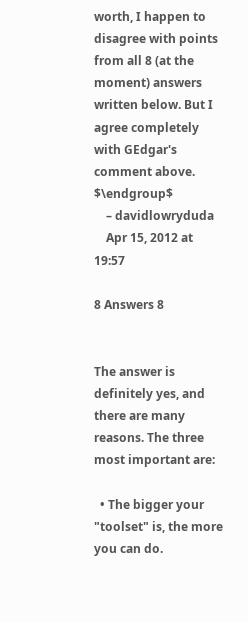worth, I happen to disagree with points from all 8 (at the moment) answers written below. But I agree completely with GEdgar's comment above. $\endgroup$
    – davidlowryduda
    Apr 15, 2012 at 19:57

8 Answers 8


The answer is definitely yes, and there are many reasons. The three most important are:

  • The bigger your "toolset" is, the more you can do.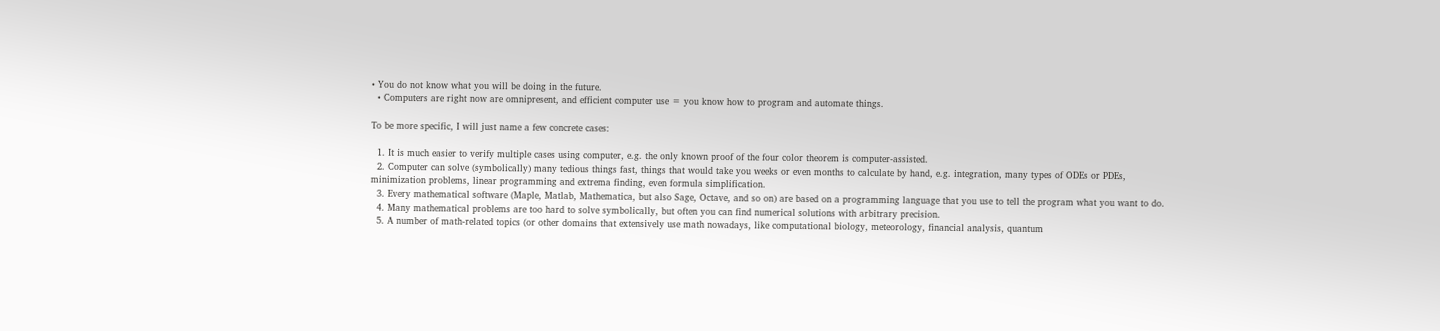• You do not know what you will be doing in the future.
  • Computers are right now are omnipresent, and efficient computer use = you know how to program and automate things.

To be more specific, I will just name a few concrete cases:

  1. It is much easier to verify multiple cases using computer, e.g. the only known proof of the four color theorem is computer-assisted.
  2. Computer can solve (symbolically) many tedious things fast, things that would take you weeks or even months to calculate by hand, e.g. integration, many types of ODEs or PDEs, minimization problems, linear programming and extrema finding, even formula simplification.
  3. Every mathematical software (Maple, Matlab, Mathematica, but also Sage, Octave, and so on) are based on a programming language that you use to tell the program what you want to do.
  4. Many mathematical problems are too hard to solve symbolically, but often you can find numerical solutions with arbitrary precision.
  5. A number of math-related topics (or other domains that extensively use math nowadays, like computational biology, meteorology, financial analysis, quantum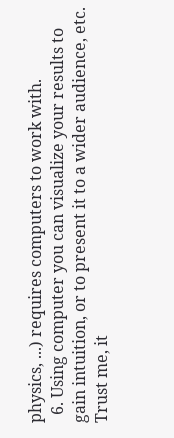physics, ...) requires computers to work with.
  6. Using computer you can visualize your results to gain intuition, or to present it to a wider audience, etc. Trust me, it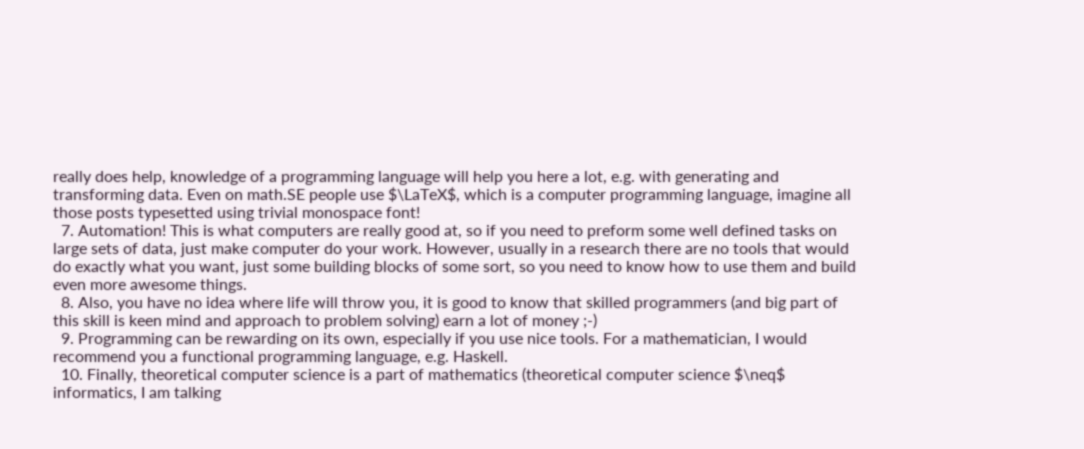really does help, knowledge of a programming language will help you here a lot, e.g. with generating and transforming data. Even on math.SE people use $\LaTeX$, which is a computer programming language, imagine all those posts typesetted using trivial monospace font!
  7. Automation! This is what computers are really good at, so if you need to preform some well defined tasks on large sets of data, just make computer do your work. However, usually in a research there are no tools that would do exactly what you want, just some building blocks of some sort, so you need to know how to use them and build even more awesome things.
  8. Also, you have no idea where life will throw you, it is good to know that skilled programmers (and big part of this skill is keen mind and approach to problem solving) earn a lot of money ;-)
  9. Programming can be rewarding on its own, especially if you use nice tools. For a mathematician, I would recommend you a functional programming language, e.g. Haskell.
  10. Finally, theoretical computer science is a part of mathematics (theoretical computer science $\neq$ informatics, I am talking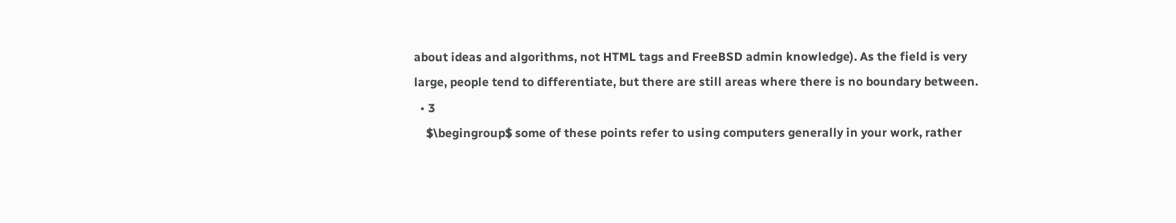about ideas and algorithms, not HTML tags and FreeBSD admin knowledge). As the field is very large, people tend to differentiate, but there are still areas where there is no boundary between.
  • 3
    $\begingroup$ some of these points refer to using computers generally in your work, rather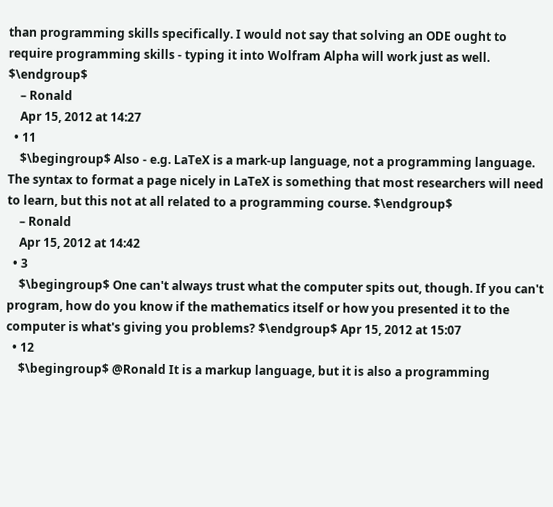than programming skills specifically. I would not say that solving an ODE ought to require programming skills - typing it into Wolfram Alpha will work just as well. $\endgroup$
    – Ronald
    Apr 15, 2012 at 14:27
  • 11
    $\begingroup$ Also - e.g. LaTeX is a mark-up language, not a programming language. The syntax to format a page nicely in LaTeX is something that most researchers will need to learn, but this not at all related to a programming course. $\endgroup$
    – Ronald
    Apr 15, 2012 at 14:42
  • 3
    $\begingroup$ One can't always trust what the computer spits out, though. If you can't program, how do you know if the mathematics itself or how you presented it to the computer is what's giving you problems? $\endgroup$ Apr 15, 2012 at 15:07
  • 12
    $\begingroup$ @Ronald It is a markup language, but it is also a programming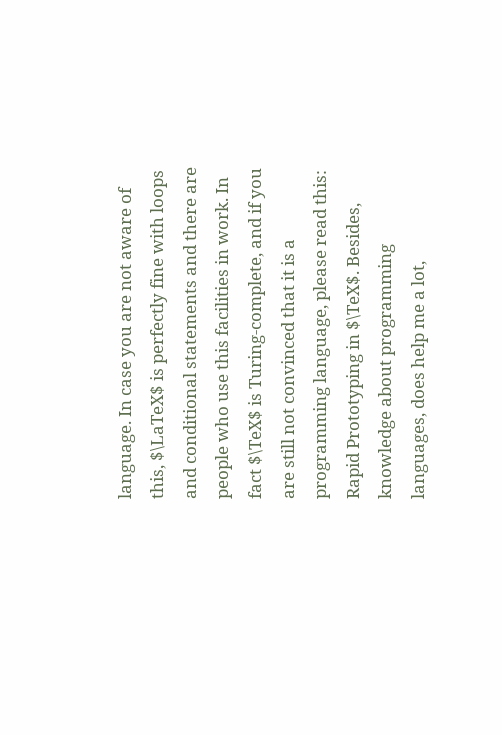language. In case you are not aware of this, $\LaTeX$ is perfectly fine with loops and conditional statements and there are people who use this facilities in work. In fact $\TeX$ is Turing-complete, and if you are still not convinced that it is a programming language, please read this: Rapid Prototyping in $\TeX$. Besides, knowledge about programming languages, does help me a lot,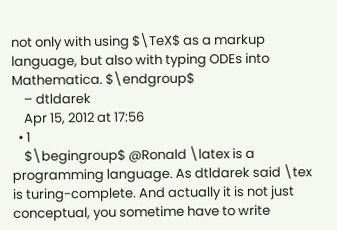not only with using $\TeX$ as a markup language, but also with typing ODEs into Mathematica. $\endgroup$
    – dtldarek
    Apr 15, 2012 at 17:56
  • 1
    $\begingroup$ @Ronald \latex is a programming language. As dtldarek said \tex is turing-complete. And actually it is not just conceptual, you sometime have to write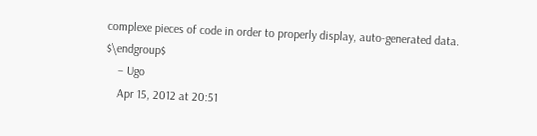complexe pieces of code in order to properly display, auto-generated data. $\endgroup$
    – Ugo
    Apr 15, 2012 at 20:51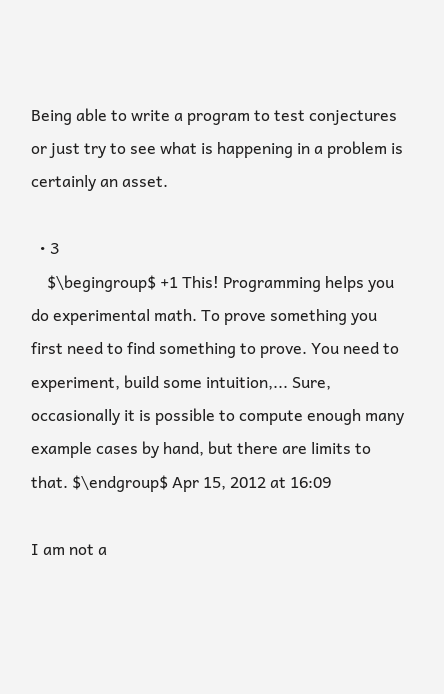Being able to write a program to test conjectures or just try to see what is happening in a problem is certainly an asset.

  • 3
    $\begingroup$ +1 This! Programming helps you do experimental math. To prove something you first need to find something to prove. You need to experiment, build some intuition,... Sure, occasionally it is possible to compute enough many example cases by hand, but there are limits to that. $\endgroup$ Apr 15, 2012 at 16:09

I am not a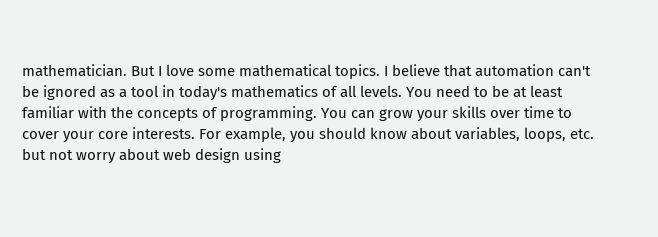mathematician. But I love some mathematical topics. I believe that automation can't be ignored as a tool in today's mathematics of all levels. You need to be at least familiar with the concepts of programming. You can grow your skills over time to cover your core interests. For example, you should know about variables, loops, etc. but not worry about web design using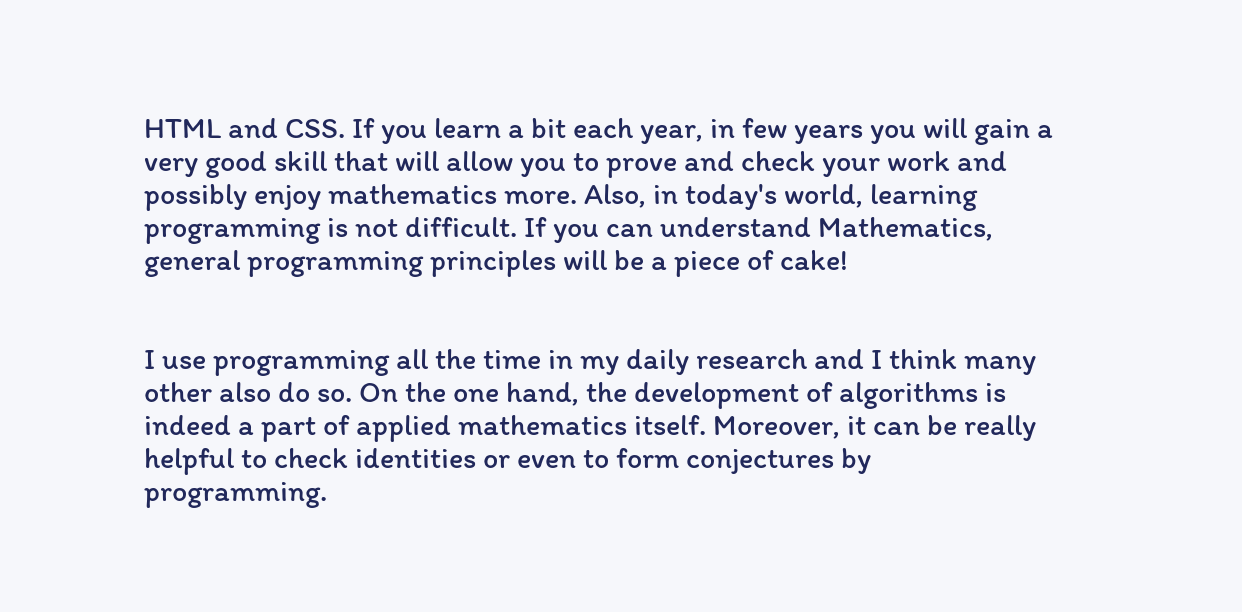HTML and CSS. If you learn a bit each year, in few years you will gain a very good skill that will allow you to prove and check your work and possibly enjoy mathematics more. Also, in today's world, learning programming is not difficult. If you can understand Mathematics, general programming principles will be a piece of cake!


I use programming all the time in my daily research and I think many other also do so. On the one hand, the development of algorithms is indeed a part of applied mathematics itself. Moreover, it can be really helpful to check identities or even to form conjectures by programming.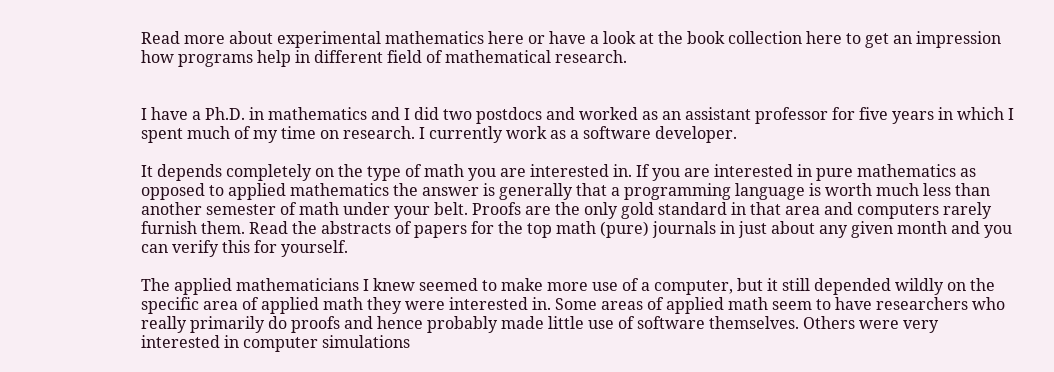Read more about experimental mathematics here or have a look at the book collection here to get an impression how programs help in different field of mathematical research.


I have a Ph.D. in mathematics and I did two postdocs and worked as an assistant professor for five years in which I spent much of my time on research. I currently work as a software developer.

It depends completely on the type of math you are interested in. If you are interested in pure mathematics as opposed to applied mathematics the answer is generally that a programming language is worth much less than another semester of math under your belt. Proofs are the only gold standard in that area and computers rarely furnish them. Read the abstracts of papers for the top math (pure) journals in just about any given month and you can verify this for yourself.

The applied mathematicians I knew seemed to make more use of a computer, but it still depended wildly on the specific area of applied math they were interested in. Some areas of applied math seem to have researchers who really primarily do proofs and hence probably made little use of software themselves. Others were very interested in computer simulations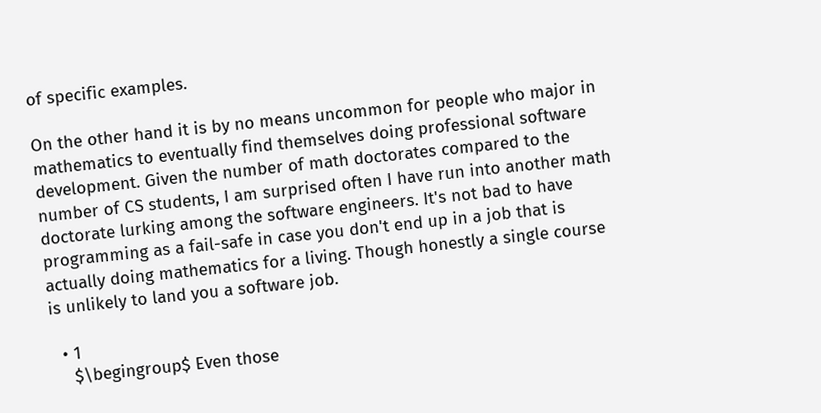of specific examples.

On the other hand it is by no means uncommon for people who major in mathematics to eventually find themselves doing professional software development. Given the number of math doctorates compared to the number of CS students, I am surprised often I have run into another math doctorate lurking among the software engineers. It's not bad to have programming as a fail-safe in case you don't end up in a job that is actually doing mathematics for a living. Though honestly a single course is unlikely to land you a software job.

  • 1
    $\begingroup$ Even those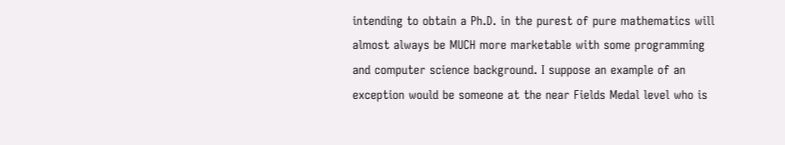intending to obtain a Ph.D. in the purest of pure mathematics will almost always be MUCH more marketable with some programming and computer science background. I suppose an example of an exception would be someone at the near Fields Medal level who is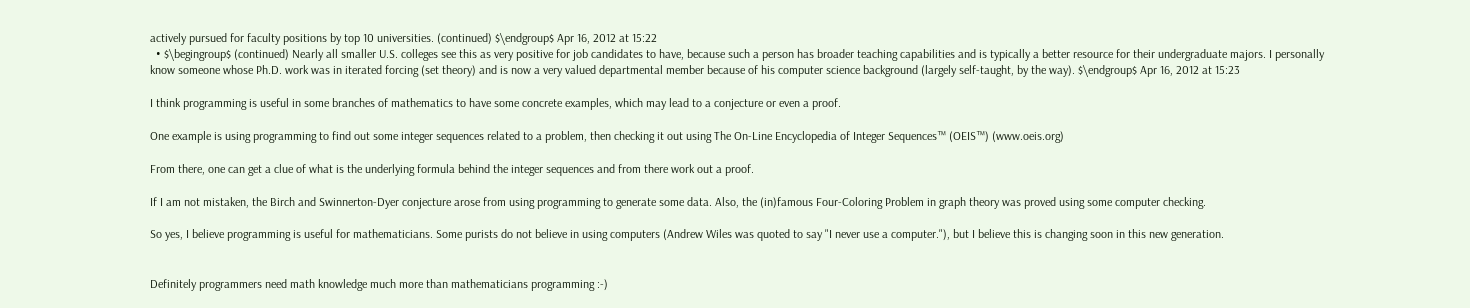actively pursued for faculty positions by top 10 universities. (continued) $\endgroup$ Apr 16, 2012 at 15:22
  • $\begingroup$ (continued) Nearly all smaller U.S. colleges see this as very positive for job candidates to have, because such a person has broader teaching capabilities and is typically a better resource for their undergraduate majors. I personally know someone whose Ph.D. work was in iterated forcing (set theory) and is now a very valued departmental member because of his computer science background (largely self-taught, by the way). $\endgroup$ Apr 16, 2012 at 15:23

I think programming is useful in some branches of mathematics to have some concrete examples, which may lead to a conjecture or even a proof.

One example is using programming to find out some integer sequences related to a problem, then checking it out using The On-Line Encyclopedia of Integer Sequences™ (OEIS™) (www.oeis.org)

From there, one can get a clue of what is the underlying formula behind the integer sequences and from there work out a proof.

If I am not mistaken, the Birch and Swinnerton-Dyer conjecture arose from using programming to generate some data. Also, the (in)famous Four-Coloring Problem in graph theory was proved using some computer checking.

So yes, I believe programming is useful for mathematicians. Some purists do not believe in using computers (Andrew Wiles was quoted to say "I never use a computer."), but I believe this is changing soon in this new generation.


Definitely programmers need math knowledge much more than mathematicians programming :-)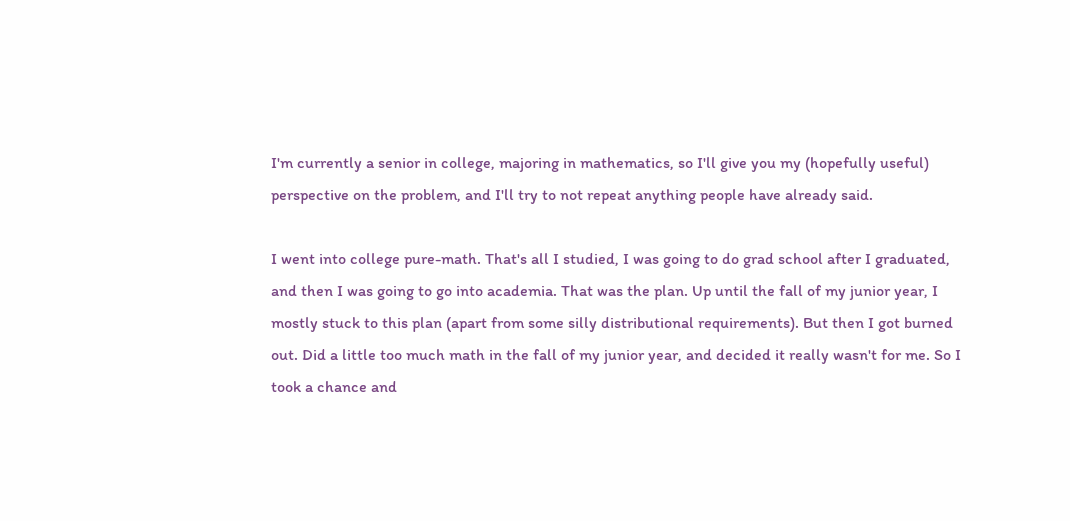I'm currently a senior in college, majoring in mathematics, so I'll give you my (hopefully useful) perspective on the problem, and I'll try to not repeat anything people have already said.

I went into college pure-math. That's all I studied, I was going to do grad school after I graduated, and then I was going to go into academia. That was the plan. Up until the fall of my junior year, I mostly stuck to this plan (apart from some silly distributional requirements). But then I got burned out. Did a little too much math in the fall of my junior year, and decided it really wasn't for me. So I took a chance and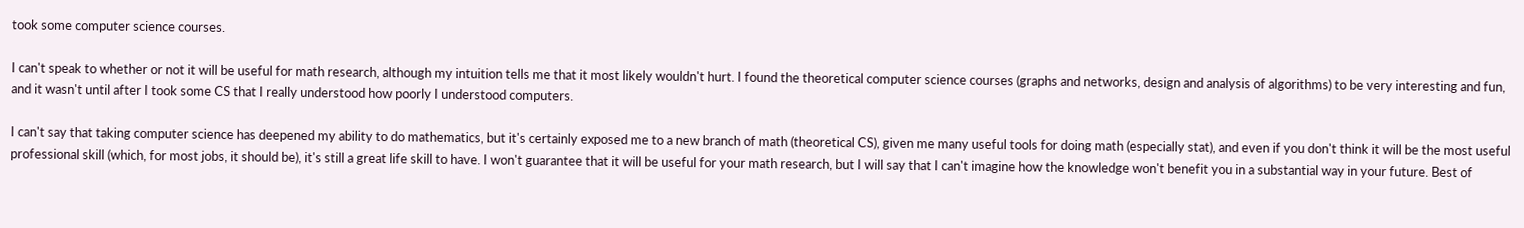took some computer science courses.

I can't speak to whether or not it will be useful for math research, although my intuition tells me that it most likely wouldn't hurt. I found the theoretical computer science courses (graphs and networks, design and analysis of algorithms) to be very interesting and fun, and it wasn't until after I took some CS that I really understood how poorly I understood computers.

I can't say that taking computer science has deepened my ability to do mathematics, but it's certainly exposed me to a new branch of math (theoretical CS), given me many useful tools for doing math (especially stat), and even if you don't think it will be the most useful professional skill (which, for most jobs, it should be), it's still a great life skill to have. I won't guarantee that it will be useful for your math research, but I will say that I can't imagine how the knowledge won't benefit you in a substantial way in your future. Best of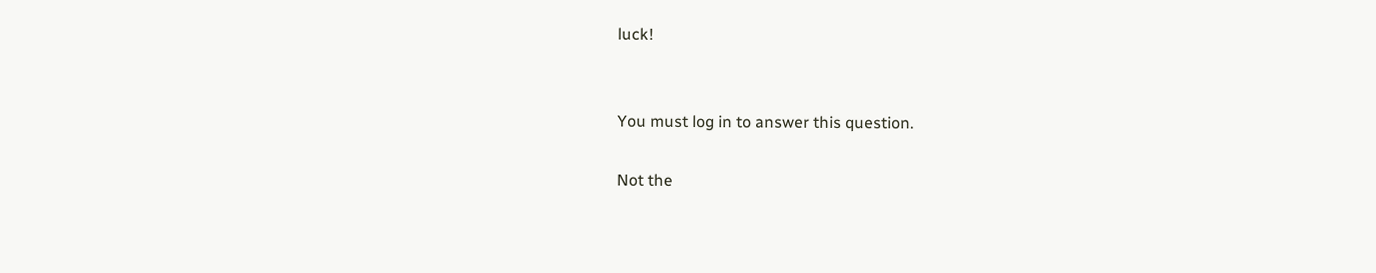luck!


You must log in to answer this question.

Not the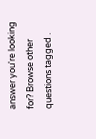answer you're looking for? Browse other questions tagged .